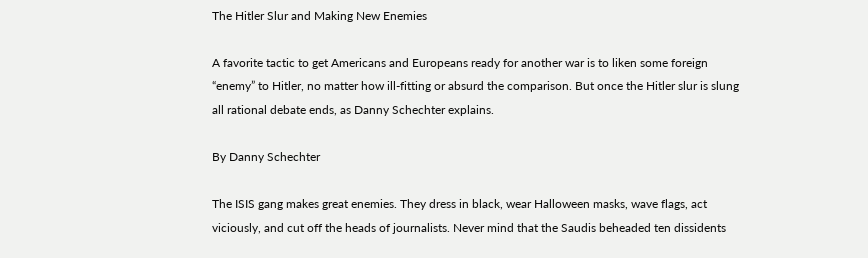The Hitler Slur and Making New Enemies

A favorite tactic to get Americans and Europeans ready for another war is to liken some foreign “enemy” to Hitler, no matter how ill-fitting or absurd the comparison. But once the Hitler slur is slung all rational debate ends, as Danny Schechter explains.

By Danny Schechter

The ISIS gang makes great enemies. They dress in black, wear Halloween masks, wave flags, act viciously, and cut off the heads of journalists. Never mind that the Saudis beheaded ten dissidents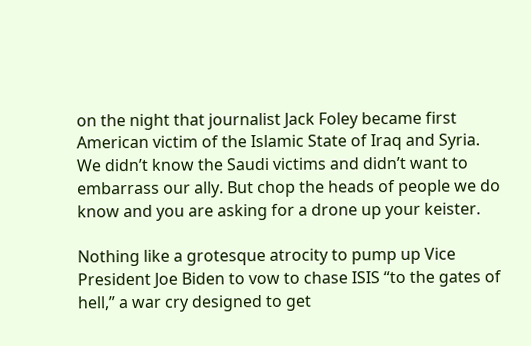on the night that journalist Jack Foley became first American victim of the Islamic State of Iraq and Syria. We didn’t know the Saudi victims and didn’t want to embarrass our ally. But chop the heads of people we do know and you are asking for a drone up your keister.

Nothing like a grotesque atrocity to pump up Vice President Joe Biden to vow to chase ISIS “to the gates of hell,” a war cry designed to get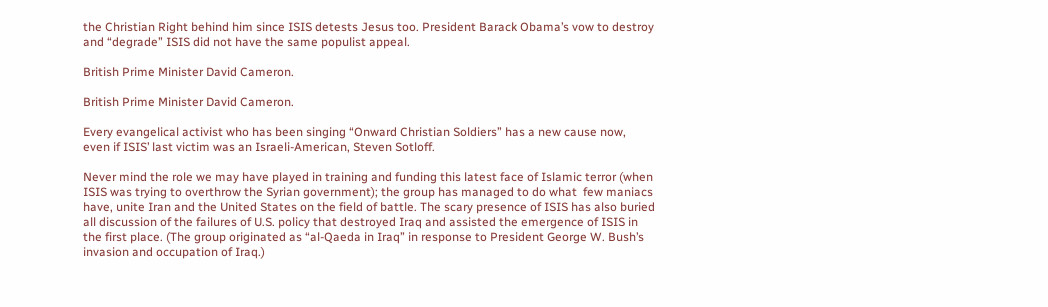the Christian Right behind him since ISIS detests Jesus too. President Barack Obama’s vow to destroy and “degrade” ISIS did not have the same populist appeal.

British Prime Minister David Cameron.

British Prime Minister David Cameron.

Every evangelical activist who has been singing “Onward Christian Soldiers” has a new cause now, even if ISIS’ last victim was an Israeli-American, Steven Sotloff.

Never mind the role we may have played in training and funding this latest face of Islamic terror (when ISIS was trying to overthrow the Syrian government); the group has managed to do what  few maniacs have, unite Iran and the United States on the field of battle. The scary presence of ISIS has also buried all discussion of the failures of U.S. policy that destroyed Iraq and assisted the emergence of ISIS in the first place. (The group originated as “al-Qaeda in Iraq” in response to President George W. Bush’s invasion and occupation of Iraq.)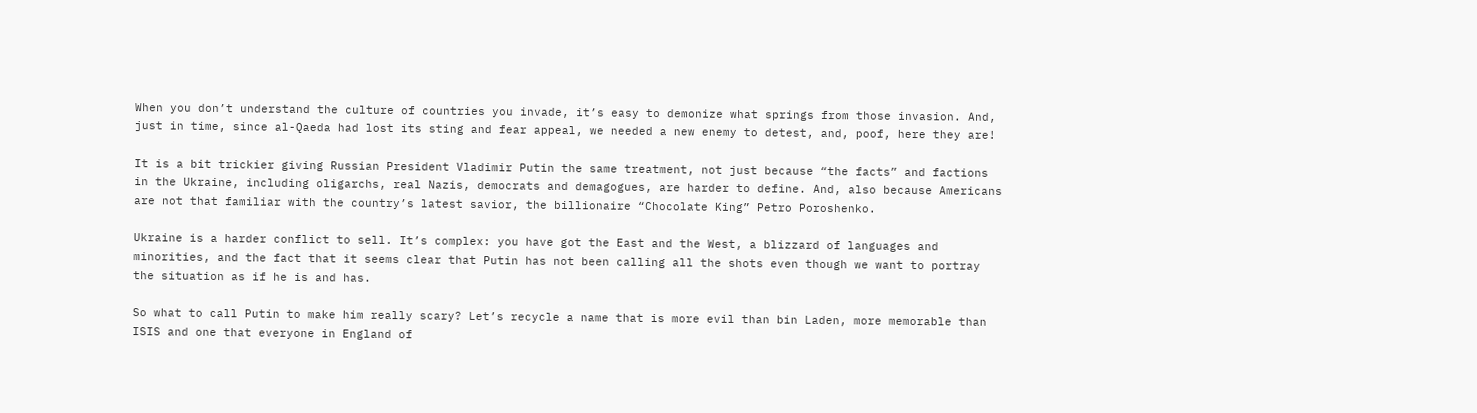When you don’t understand the culture of countries you invade, it’s easy to demonize what springs from those invasion. And, just in time, since al-Qaeda had lost its sting and fear appeal, we needed a new enemy to detest, and, poof, here they are!

It is a bit trickier giving Russian President Vladimir Putin the same treatment, not just because “the facts” and factions in the Ukraine, including oligarchs, real Nazis, democrats and demagogues, are harder to define. And, also because Americans are not that familiar with the country’s latest savior, the billionaire “Chocolate King” Petro Poroshenko.

Ukraine is a harder conflict to sell. It’s complex: you have got the East and the West, a blizzard of languages and minorities, and the fact that it seems clear that Putin has not been calling all the shots even though we want to portray the situation as if he is and has.

So what to call Putin to make him really scary? Let’s recycle a name that is more evil than bin Laden, more memorable than ISIS and one that everyone in England of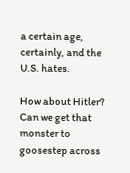a certain age, certainly, and the U.S. hates.

How about Hitler? Can we get that monster to goosestep across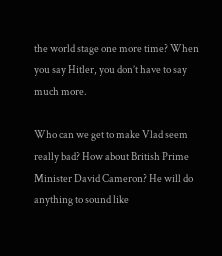the world stage one more time? When you say Hitler, you don’t have to say much more.

Who can we get to make Vlad seem really bad? How about British Prime Minister David Cameron? He will do anything to sound like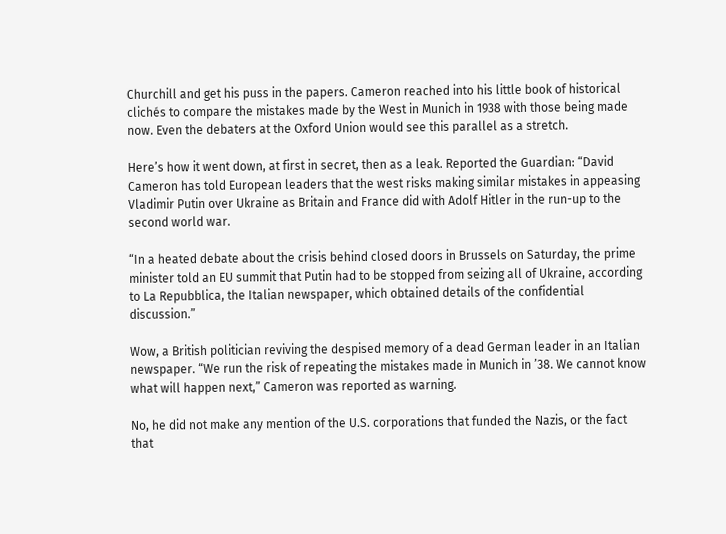Churchill and get his puss in the papers. Cameron reached into his little book of historical clichés to compare the mistakes made by the West in Munich in 1938 with those being made now. Even the debaters at the Oxford Union would see this parallel as a stretch.

Here’s how it went down, at first in secret, then as a leak. Reported the Guardian: “David Cameron has told European leaders that the west risks making similar mistakes in appeasing Vladimir Putin over Ukraine as Britain and France did with Adolf Hitler in the run-up to the second world war.

“In a heated debate about the crisis behind closed doors in Brussels on Saturday, the prime minister told an EU summit that Putin had to be stopped from seizing all of Ukraine, according to La Repubblica, the Italian newspaper, which obtained details of the confidential discussion.”

Wow, a British politician reviving the despised memory of a dead German leader in an Italian newspaper. “We run the risk of repeating the mistakes made in Munich in ’38. We cannot know what will happen next,” Cameron was reported as warning.

No, he did not make any mention of the U.S. corporations that funded the Nazis, or the fact that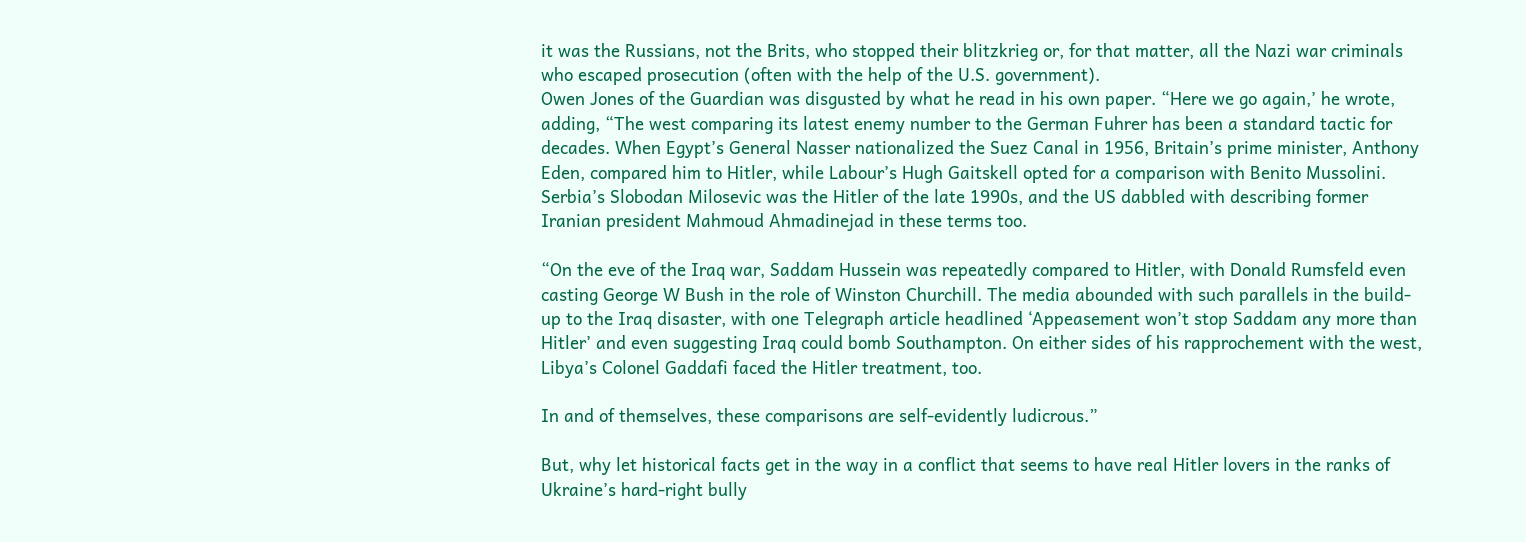it was the Russians, not the Brits, who stopped their blitzkrieg or, for that matter, all the Nazi war criminals who escaped prosecution (often with the help of the U.S. government).
Owen Jones of the Guardian was disgusted by what he read in his own paper. “Here we go again,’ he wrote, adding, “The west comparing its latest enemy number to the German Fuhrer has been a standard tactic for decades. When Egypt’s General Nasser nationalized the Suez Canal in 1956, Britain’s prime minister, Anthony Eden, compared him to Hitler, while Labour’s Hugh Gaitskell opted for a comparison with Benito Mussolini. Serbia’s Slobodan Milosevic was the Hitler of the late 1990s, and the US dabbled with describing former Iranian president Mahmoud Ahmadinejad in these terms too.

“On the eve of the Iraq war, Saddam Hussein was repeatedly compared to Hitler, with Donald Rumsfeld even casting George W Bush in the role of Winston Churchill. The media abounded with such parallels in the build-up to the Iraq disaster, with one Telegraph article headlined ‘Appeasement won’t stop Saddam any more than Hitler’ and even suggesting Iraq could bomb Southampton. On either sides of his rapprochement with the west, Libya’s Colonel Gaddafi faced the Hitler treatment, too.

In and of themselves, these comparisons are self-evidently ludicrous.”

But, why let historical facts get in the way in a conflict that seems to have real Hitler lovers in the ranks of Ukraine’s hard-right bully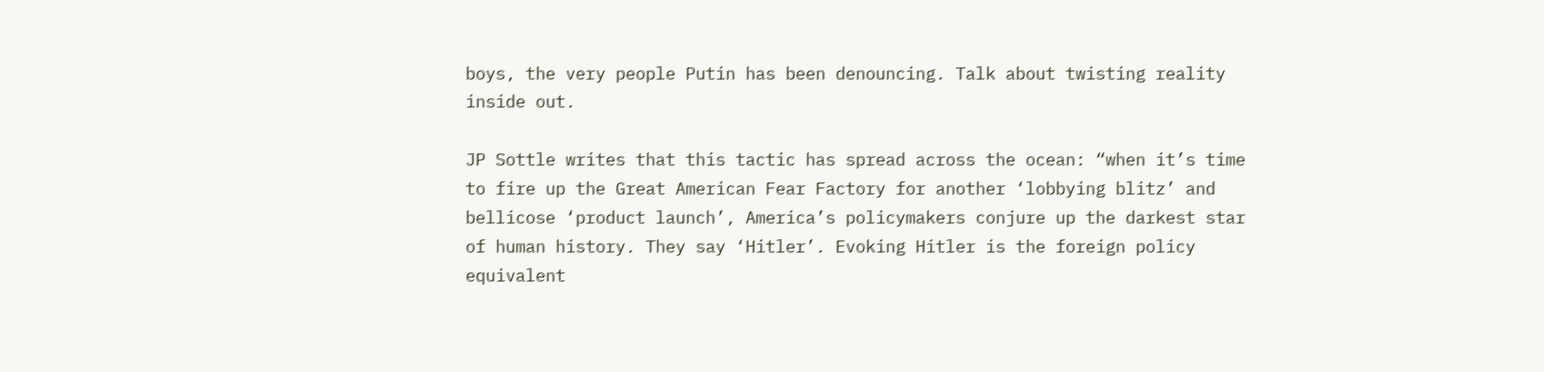boys, the very people Putin has been denouncing. Talk about twisting reality inside out.

JP Sottle writes that this tactic has spread across the ocean: “when it’s time to fire up the Great American Fear Factory for another ‘lobbying blitz’ and bellicose ‘product launch’, America’s policymakers conjure up the darkest star of human history. They say ‘Hitler’. Evoking Hitler is the foreign policy equivalent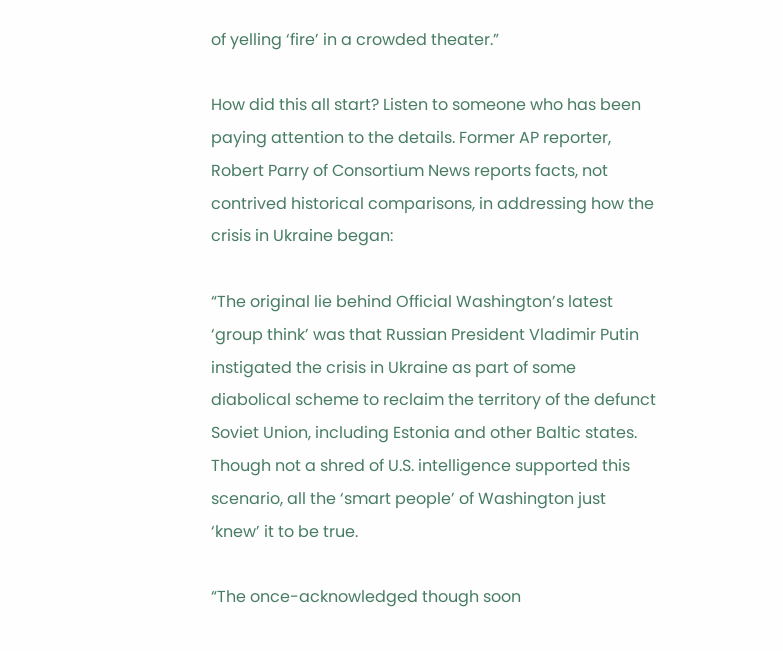of yelling ‘fire’ in a crowded theater.”

How did this all start? Listen to someone who has been paying attention to the details. Former AP reporter, Robert Parry of Consortium News reports facts, not contrived historical comparisons, in addressing how the crisis in Ukraine began:

“The original lie behind Official Washington’s latest ‘group think’ was that Russian President Vladimir Putin instigated the crisis in Ukraine as part of some diabolical scheme to reclaim the territory of the defunct Soviet Union, including Estonia and other Baltic states. Though not a shred of U.S. intelligence supported this scenario, all the ‘smart people’ of Washington just ‘knew’ it to be true.

“The once-acknowledged though soon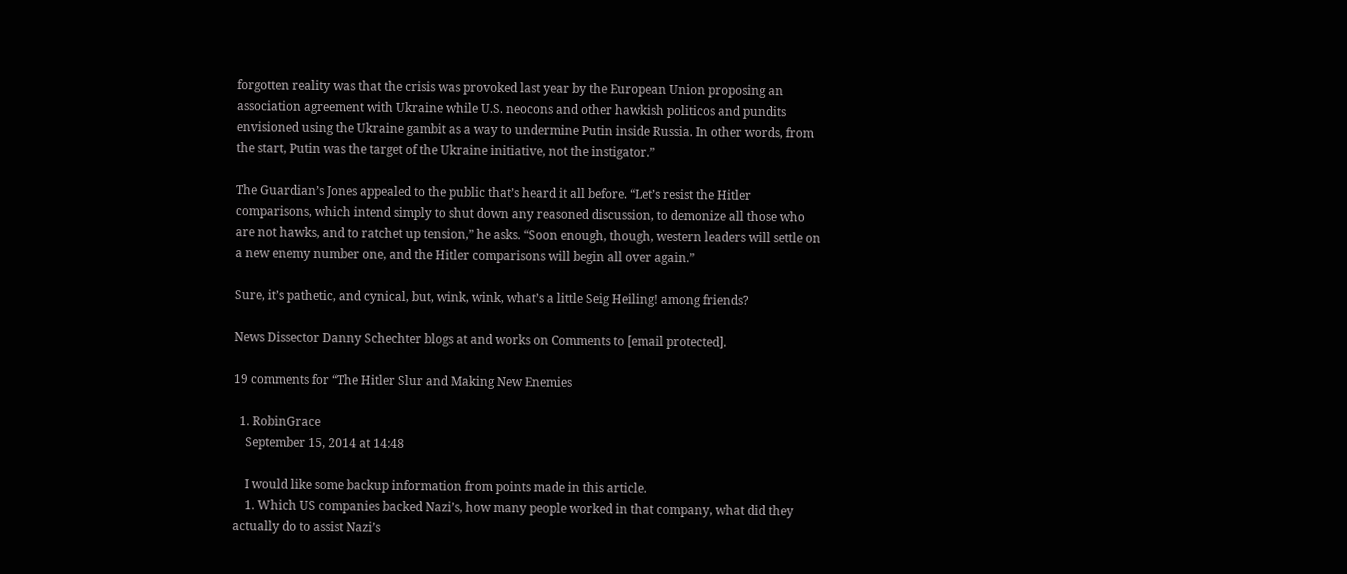forgotten reality was that the crisis was provoked last year by the European Union proposing an association agreement with Ukraine while U.S. neocons and other hawkish politicos and pundits envisioned using the Ukraine gambit as a way to undermine Putin inside Russia. In other words, from the start, Putin was the target of the Ukraine initiative, not the instigator.”

The Guardian’s Jones appealed to the public that’s heard it all before. “Let’s resist the Hitler comparisons, which intend simply to shut down any reasoned discussion, to demonize all those who are not hawks, and to ratchet up tension,” he asks. “Soon enough, though, western leaders will settle on a new enemy number one, and the Hitler comparisons will begin all over again.”

Sure, it’s pathetic, and cynical, but, wink, wink, what’s a little Seig Heiling! among friends?

News Dissector Danny Schechter blogs at and works on Comments to [email protected].

19 comments for “The Hitler Slur and Making New Enemies

  1. RobinGrace
    September 15, 2014 at 14:48

    I would like some backup information from points made in this article.
    1. Which US companies backed Nazi’s, how many people worked in that company, what did they actually do to assist Nazi’s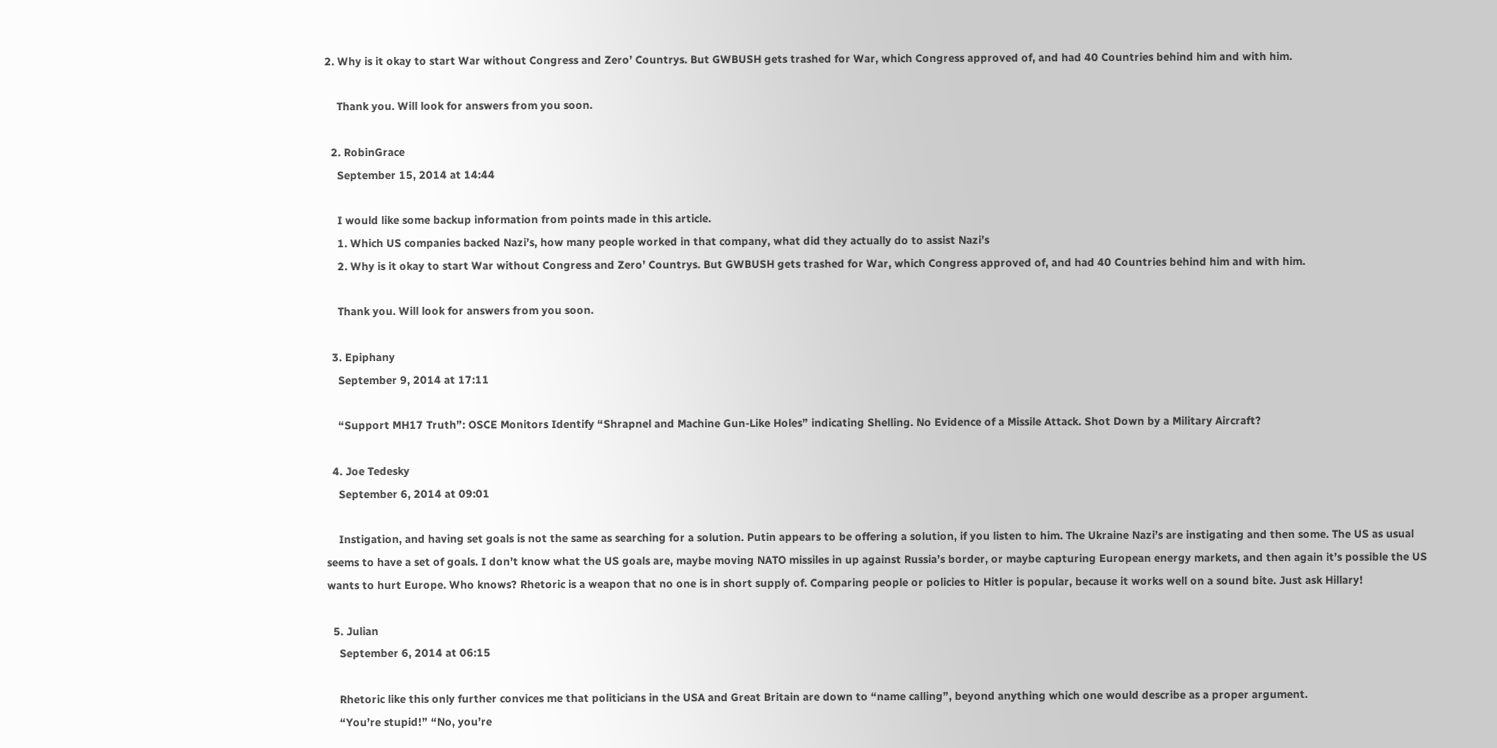2. Why is it okay to start War without Congress and Zero’ Countrys. But GWBUSH gets trashed for War, which Congress approved of, and had 40 Countries behind him and with him.

    Thank you. Will look for answers from you soon.

  2. RobinGrace
    September 15, 2014 at 14:44

    I would like some backup information from points made in this article.
    1. Which US companies backed Nazi’s, how many people worked in that company, what did they actually do to assist Nazi’s
    2. Why is it okay to start War without Congress and Zero’ Countrys. But GWBUSH gets trashed for War, which Congress approved of, and had 40 Countries behind him and with him.

    Thank you. Will look for answers from you soon.

  3. Epiphany
    September 9, 2014 at 17:11

    “Support MH17 Truth”: OSCE Monitors Identify “Shrapnel and Machine Gun-Like Holes” indicating Shelling. No Evidence of a Missile Attack. Shot Down by a Military Aircraft?

  4. Joe Tedesky
    September 6, 2014 at 09:01

    Instigation, and having set goals is not the same as searching for a solution. Putin appears to be offering a solution, if you listen to him. The Ukraine Nazi’s are instigating and then some. The US as usual seems to have a set of goals. I don’t know what the US goals are, maybe moving NATO missiles in up against Russia’s border, or maybe capturing European energy markets, and then again it’s possible the US wants to hurt Europe. Who knows? Rhetoric is a weapon that no one is in short supply of. Comparing people or policies to Hitler is popular, because it works well on a sound bite. Just ask Hillary!

  5. Julian
    September 6, 2014 at 06:15

    Rhetoric like this only further convices me that politicians in the USA and Great Britain are down to “name calling”, beyond anything which one would describe as a proper argument.
    “You’re stupid!” “No, you’re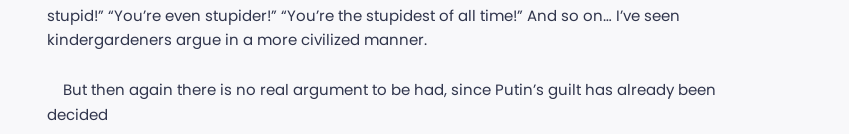stupid!” “You’re even stupider!” “You’re the stupidest of all time!” And so on… I’ve seen kindergardeners argue in a more civilized manner.

    But then again there is no real argument to be had, since Putin’s guilt has already been decided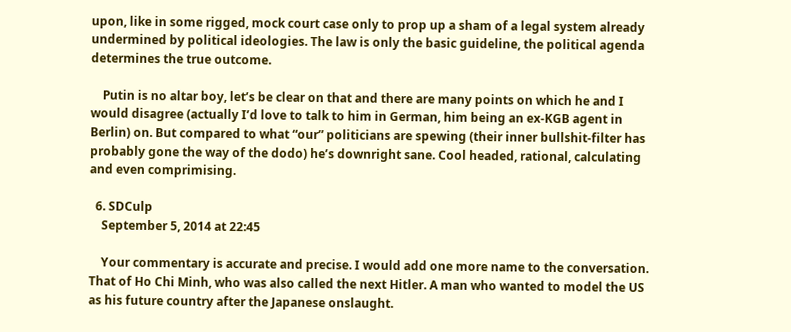upon, like in some rigged, mock court case only to prop up a sham of a legal system already undermined by political ideologies. The law is only the basic guideline, the political agenda determines the true outcome.

    Putin is no altar boy, let’s be clear on that and there are many points on which he and I would disagree (actually I’d love to talk to him in German, him being an ex-KGB agent in Berlin) on. But compared to what “our” politicians are spewing (their inner bullshit-filter has probably gone the way of the dodo) he’s downright sane. Cool headed, rational, calculating and even comprimising.

  6. SDCulp
    September 5, 2014 at 22:45

    Your commentary is accurate and precise. I would add one more name to the conversation. That of Ho Chi Minh, who was also called the next Hitler. A man who wanted to model the US as his future country after the Japanese onslaught.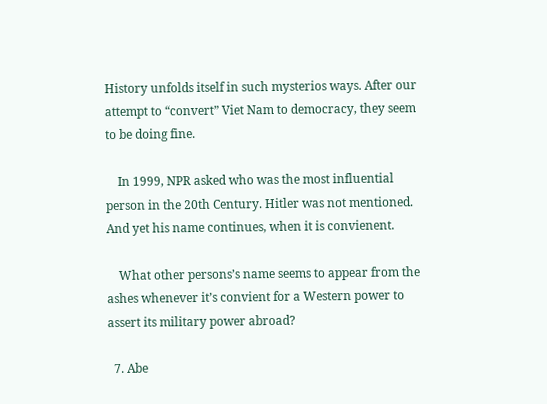History unfolds itself in such mysterios ways. After our attempt to “convert” Viet Nam to democracy, they seem to be doing fine.

    In 1999, NPR asked who was the most influential person in the 20th Century. Hitler was not mentioned. And yet his name continues, when it is convienent.

    What other persons’s name seems to appear from the ashes whenever it’s convient for a Western power to assert its military power abroad?

  7. Abe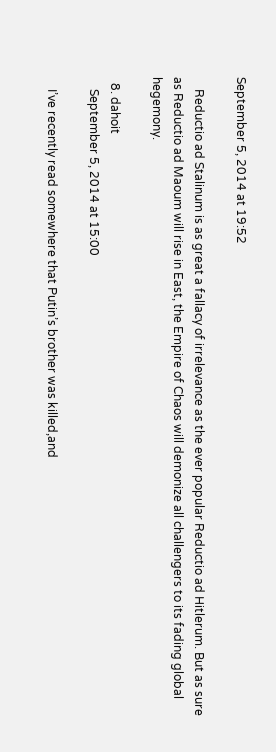September 5, 2014 at 19:52

    Reductio ad Stalinum is as great a fallacy of irrelevance as the ever popular Reductio ad Hitlerum. But as sure as Reductio ad Maoum will rise in East, the Empire of Chaos will demonize all challengers to its fading global hegemony.

  8. dahoit
    September 5, 2014 at 15:00

    I’ve recently read somewhere that Putin’s brother was killed,and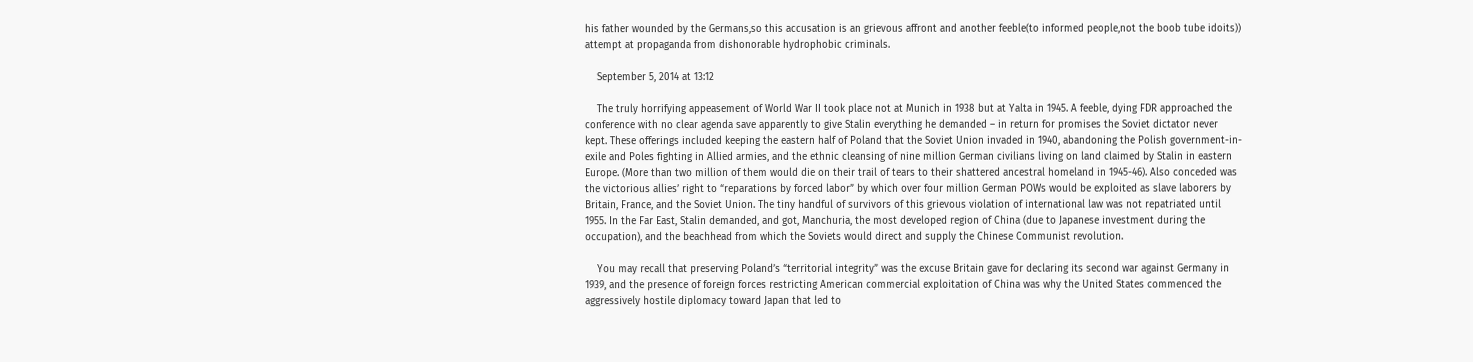his father wounded by the Germans,so this accusation is an grievous affront and another feeble(to informed people,not the boob tube idoits)) attempt at propaganda from dishonorable hydrophobic criminals.

    September 5, 2014 at 13:12

    The truly horrifying appeasement of World War II took place not at Munich in 1938 but at Yalta in 1945. A feeble, dying FDR approached the conference with no clear agenda save apparently to give Stalin everything he demanded – in return for promises the Soviet dictator never kept. These offerings included keeping the eastern half of Poland that the Soviet Union invaded in 1940, abandoning the Polish government-in-exile and Poles fighting in Allied armies, and the ethnic cleansing of nine million German civilians living on land claimed by Stalin in eastern Europe. (More than two million of them would die on their trail of tears to their shattered ancestral homeland in 1945-46). Also conceded was the victorious allies’ right to “reparations by forced labor” by which over four million German POWs would be exploited as slave laborers by Britain, France, and the Soviet Union. The tiny handful of survivors of this grievous violation of international law was not repatriated until 1955. In the Far East, Stalin demanded, and got, Manchuria, the most developed region of China (due to Japanese investment during the occupation), and the beachhead from which the Soviets would direct and supply the Chinese Communist revolution.

    You may recall that preserving Poland’s “territorial integrity” was the excuse Britain gave for declaring its second war against Germany in 1939, and the presence of foreign forces restricting American commercial exploitation of China was why the United States commenced the aggressively hostile diplomacy toward Japan that led to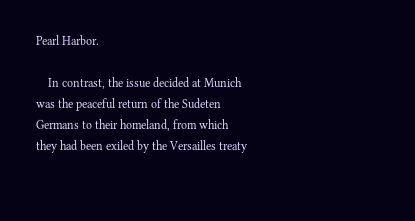Pearl Harbor.

    In contrast, the issue decided at Munich was the peaceful return of the Sudeten Germans to their homeland, from which they had been exiled by the Versailles treaty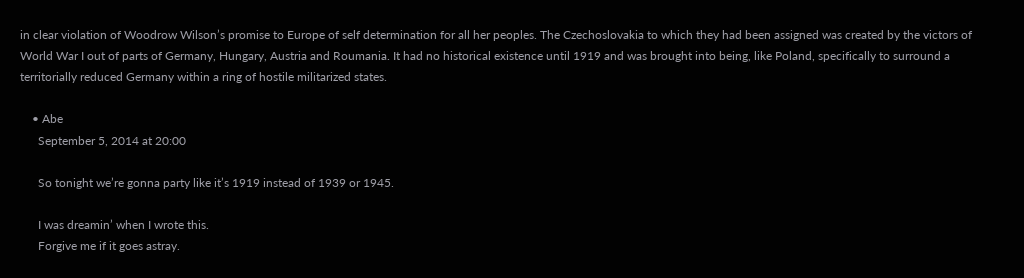in clear violation of Woodrow Wilson’s promise to Europe of self determination for all her peoples. The Czechoslovakia to which they had been assigned was created by the victors of World War I out of parts of Germany, Hungary, Austria and Roumania. It had no historical existence until 1919 and was brought into being, like Poland, specifically to surround a territorially reduced Germany within a ring of hostile militarized states.

    • Abe
      September 5, 2014 at 20:00

      So tonight we’re gonna party like it’s 1919 instead of 1939 or 1945.

      I was dreamin’ when I wrote this.
      Forgive me if it goes astray.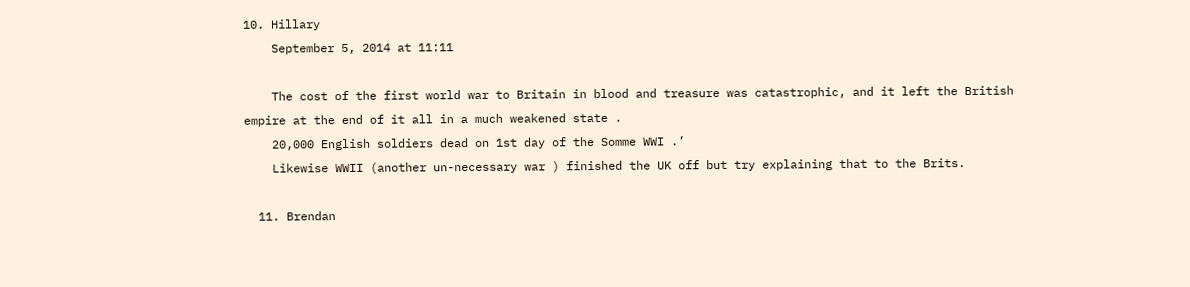10. Hillary
    September 5, 2014 at 11:11

    The cost of the first world war to Britain in blood and treasure was catastrophic, and it left the British empire at the end of it all in a much weakened state .
    20,000 English soldiers dead on 1st day of the Somme WWI .’
    Likewise WWII (another un-necessary war ) finished the UK off but try explaining that to the Brits.

  11. Brendan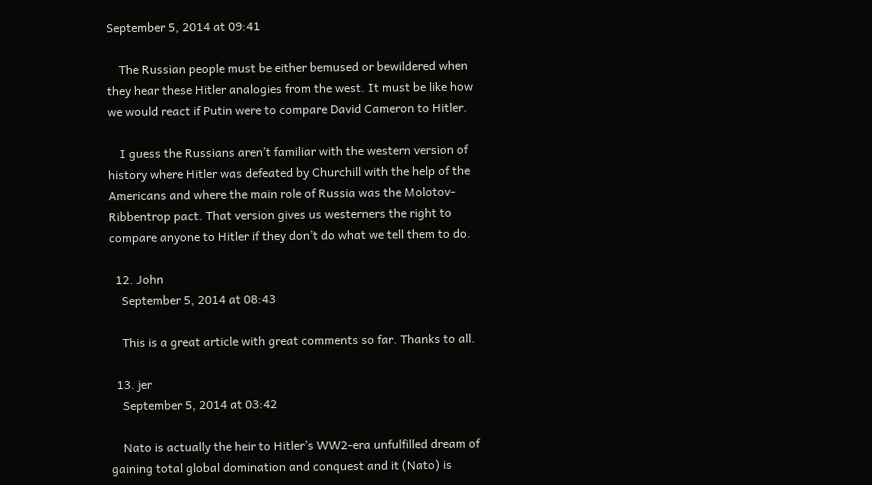September 5, 2014 at 09:41

    The Russian people must be either bemused or bewildered when they hear these Hitler analogies from the west. It must be like how we would react if Putin were to compare David Cameron to Hitler.

    I guess the Russians aren’t familiar with the western version of history where Hitler was defeated by Churchill with the help of the Americans and where the main role of Russia was the Molotov-Ribbentrop pact. That version gives us westerners the right to compare anyone to Hitler if they don’t do what we tell them to do.

  12. John
    September 5, 2014 at 08:43

    This is a great article with great comments so far. Thanks to all.

  13. jer
    September 5, 2014 at 03:42

    Nato is actually the heir to Hitler’s WW2-era unfulfilled dream of gaining total global domination and conquest and it (Nato) is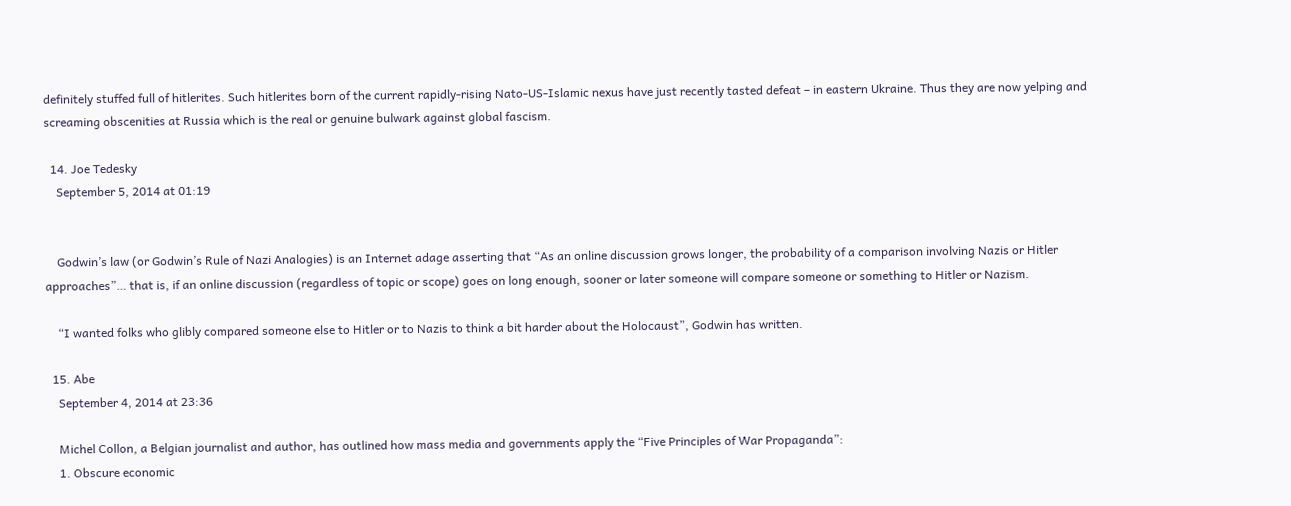definitely stuffed full of hitlerites. Such hitlerites born of the current rapidly-rising Nato-US-Islamic nexus have just recently tasted defeat – in eastern Ukraine. Thus they are now yelping and screaming obscenities at Russia which is the real or genuine bulwark against global fascism.

  14. Joe Tedesky
    September 5, 2014 at 01:19


    Godwin’s law (or Godwin’s Rule of Nazi Analogies) is an Internet adage asserting that “As an online discussion grows longer, the probability of a comparison involving Nazis or Hitler approaches”… that is, if an online discussion (regardless of topic or scope) goes on long enough, sooner or later someone will compare someone or something to Hitler or Nazism.

    “I wanted folks who glibly compared someone else to Hitler or to Nazis to think a bit harder about the Holocaust”, Godwin has written.

  15. Abe
    September 4, 2014 at 23:36

    Michel Collon, a Belgian journalist and author, has outlined how mass media and governments apply the “Five Principles of War Propaganda”:
    1. Obscure economic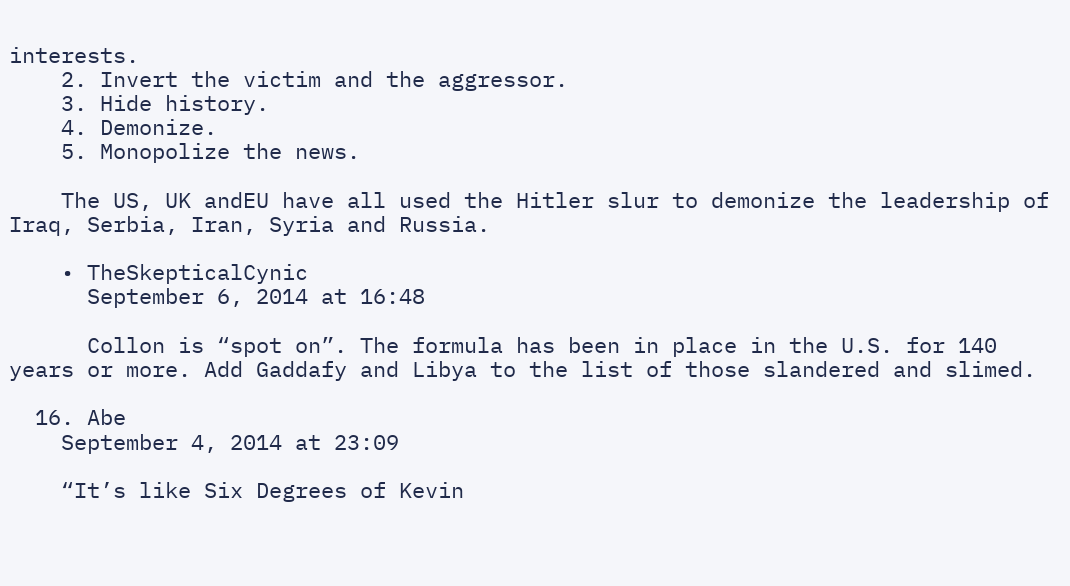interests.
    2. Invert the victim and the aggressor.
    3. Hide history.
    4. Demonize.
    5. Monopolize the news.

    The US, UK andEU have all used the Hitler slur to demonize the leadership of Iraq, Serbia, Iran, Syria and Russia.

    • TheSkepticalCynic
      September 6, 2014 at 16:48

      Collon is “spot on”. The formula has been in place in the U.S. for 140 years or more. Add Gaddafy and Libya to the list of those slandered and slimed.

  16. Abe
    September 4, 2014 at 23:09

    “It’s like Six Degrees of Kevin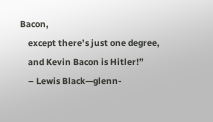Bacon,
    except there’s just one degree,
    and Kevin Bacon is Hitler!”
    – Lewis Black—glenn-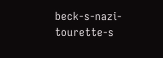beck-s-nazi-tourette-s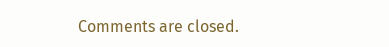Comments are closed.